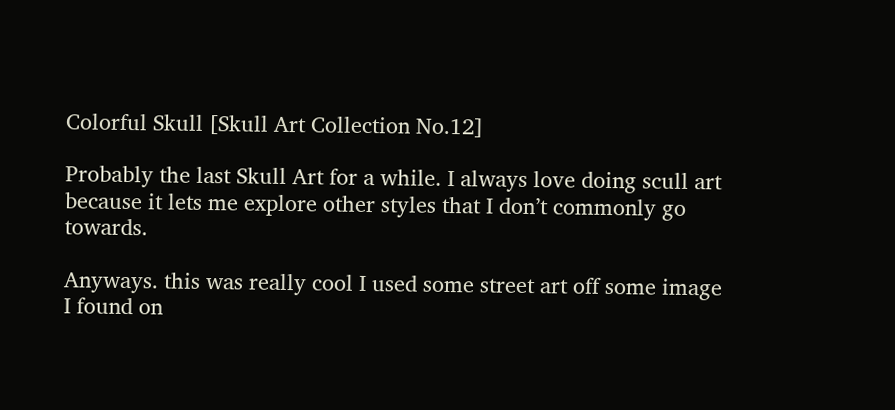Colorful Skull [Skull Art Collection No.12]

Probably the last Skull Art for a while. I always love doing scull art because it lets me explore other styles that I don’t commonly go towards.

Anyways. this was really cool I used some street art off some image I found on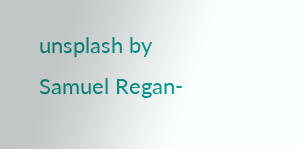unsplash by Samuel Regan-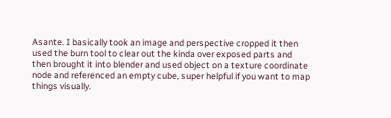Asante. I basically took an image and perspective cropped it then used the burn tool to clear out the kinda over exposed parts and then brought it into blender and used object on a texture coordinate node and referenced an empty cube, super helpful if you want to map things visually.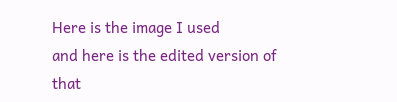Here is the image I used
and here is the edited version of that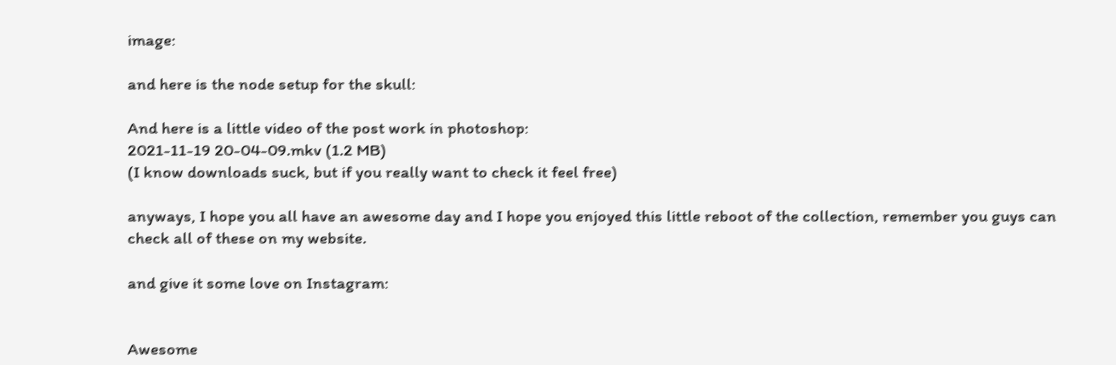image:

and here is the node setup for the skull:

And here is a little video of the post work in photoshop:
2021-11-19 20-04-09.mkv (1.2 MB)
(I know downloads suck, but if you really want to check it feel free)

anyways, I hope you all have an awesome day and I hope you enjoyed this little reboot of the collection, remember you guys can check all of these on my website.

and give it some love on Instagram:


Awesome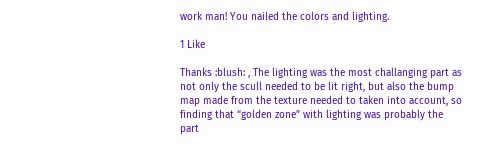work man! You nailed the colors and lighting.

1 Like

Thanks :blush: , The lighting was the most challanging part as not only the scull needed to be lit right, but also the bump map made from the texture needed to taken into account, so finding that “golden zone” with lighting was probably the part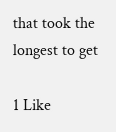that took the longest to get

1 Like